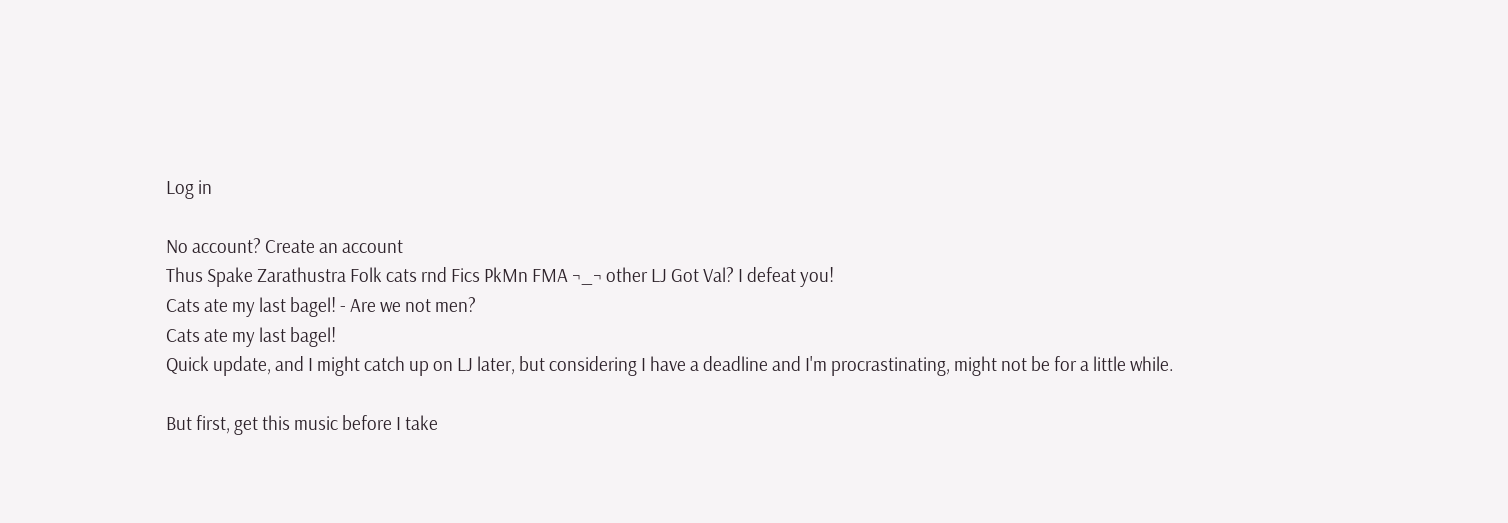Log in

No account? Create an account
Thus Spake Zarathustra Folk cats rnd Fics PkMn FMA ¬_¬ other LJ Got Val? I defeat you!
Cats ate my last bagel! - Are we not men?
Cats ate my last bagel!
Quick update, and I might catch up on LJ later, but considering I have a deadline and I'm procrastinating, might not be for a little while.

But first, get this music before I take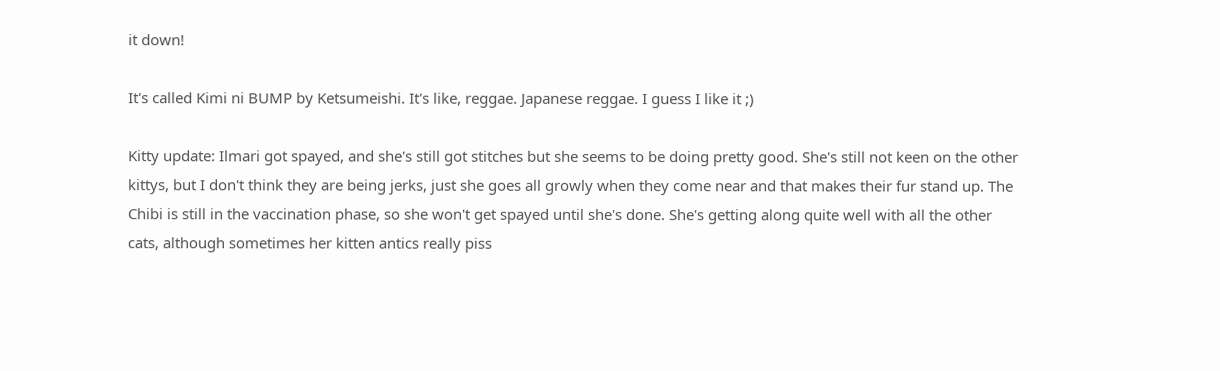it down!

It's called Kimi ni BUMP by Ketsumeishi. It's like, reggae. Japanese reggae. I guess I like it ;)

Kitty update: Ilmari got spayed, and she's still got stitches but she seems to be doing pretty good. She's still not keen on the other kittys, but I don't think they are being jerks, just she goes all growly when they come near and that makes their fur stand up. The Chibi is still in the vaccination phase, so she won't get spayed until she's done. She's getting along quite well with all the other cats, although sometimes her kitten antics really piss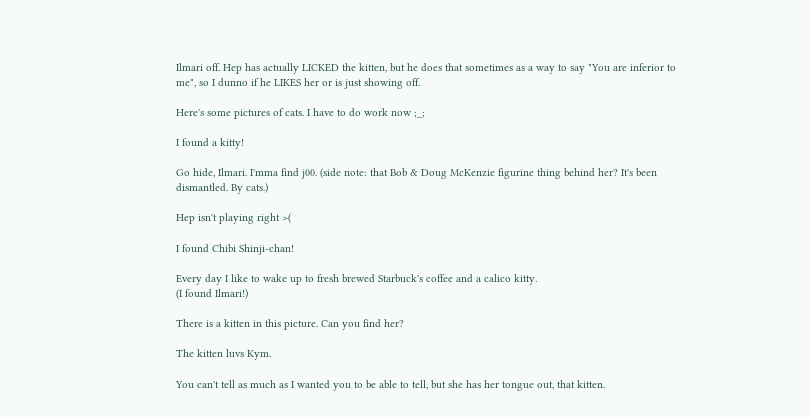Ilmari off. Hep has actually LICKED the kitten, but he does that sometimes as a way to say "You are inferior to me", so I dunno if he LIKES her or is just showing off.

Here's some pictures of cats. I have to do work now ;_;

I found a kitty!

Go hide, Ilmari. I'mma find j00. (side note: that Bob & Doug McKenzie figurine thing behind her? It's been dismantled. By cats.)

Hep isn't playing right >(

I found Chibi Shinji-chan!

Every day I like to wake up to fresh brewed Starbuck's coffee and a calico kitty.
(I found Ilmari!)

There is a kitten in this picture. Can you find her?

The kitten luvs Kym.

You can't tell as much as I wanted you to be able to tell, but she has her tongue out, that kitten.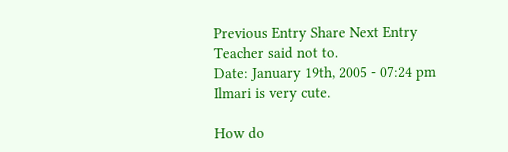Previous Entry Share Next Entry
Teacher said not to.
Date: January 19th, 2005 - 07:24 pm
Ilmari is very cute.

How do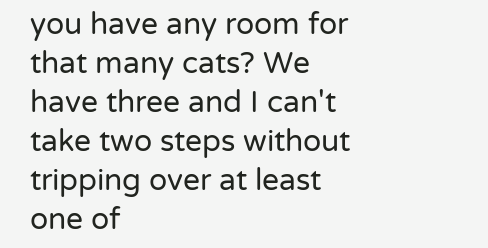you have any room for that many cats? We have three and I can't take two steps without tripping over at least one of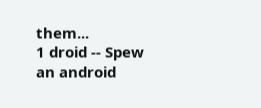them...
1 droid -- Spew an android